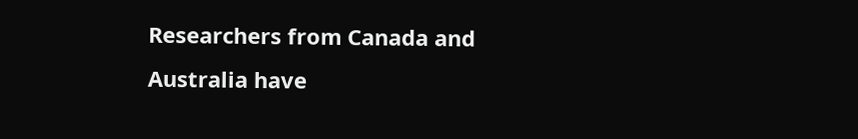Researchers from Canada and Australia have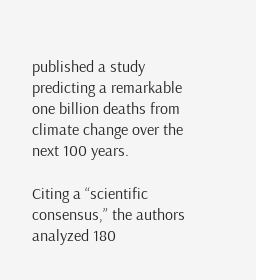published a study predicting a remarkable one billion deaths from climate change over the next 100 years.

Citing a “scientific consensus,” the authors analyzed 180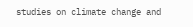studies on climate change and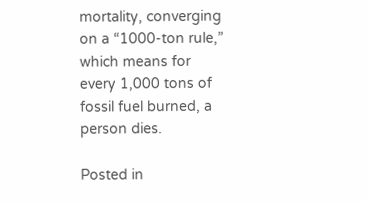mortality, converging on a “1000-ton rule,” which means for every 1,000 tons of fossil fuel burned, a person dies.

Posted in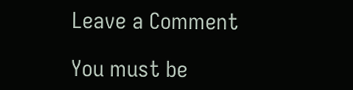Leave a Comment

You must be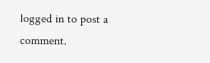logged in to post a comment.